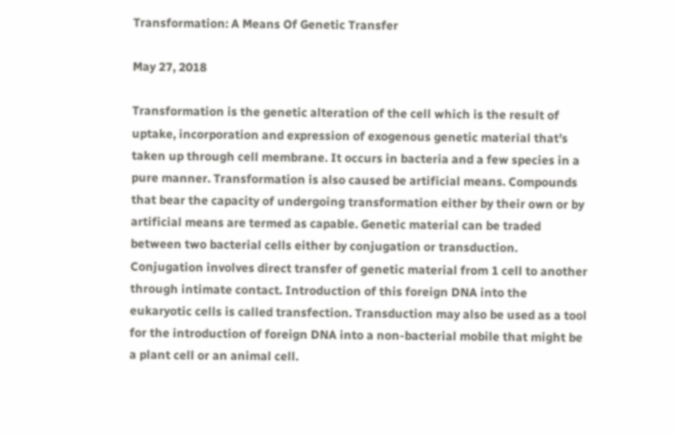Transformation: A Means Of Genetic Transfer

May 27, 2018

Transformation is the genetic alteration of the cell which is the result of uptake, incorporation and expression of exogenous genetic material that’s taken up through cell membrane. It occurs in bacteria and a few species in a pure manner. Transformation is also caused be artificial means. Compounds that bear the capacity of undergoing transformation either by their own or by artificial means are termed as capable. Genetic material can be traded between two bacterial cells either by conjugation or transduction. Conjugation involves direct transfer of genetic material from 1 cell to another through intimate contact. Introduction of this foreign DNA into the eukaryotic cells is called transfection. Transduction may also be used as a tool for the introduction of foreign DNA into a non-bacterial mobile that might be a plant cell or an animal cell.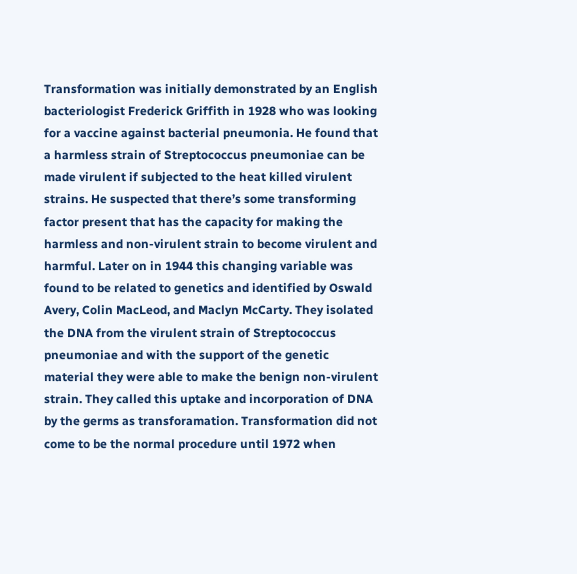Transformation was initially demonstrated by an English bacteriologist Frederick Griffith in 1928 who was looking for a vaccine against bacterial pneumonia. He found that a harmless strain of Streptococcus pneumoniae can be made virulent if subjected to the heat killed virulent strains. He suspected that there’s some transforming factor present that has the capacity for making the harmless and non-virulent strain to become virulent and harmful. Later on in 1944 this changing variable was found to be related to genetics and identified by Oswald Avery, Colin MacLeod, and Maclyn McCarty. They isolated the DNA from the virulent strain of Streptococcus pneumoniae and with the support of the genetic material they were able to make the benign non-virulent strain. They called this uptake and incorporation of DNA by the germs as transforamation. Transformation did not come to be the normal procedure until 1972 when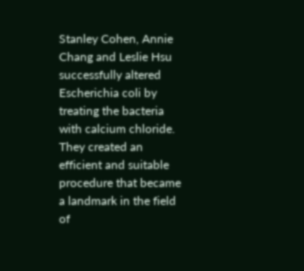Stanley Cohen, Annie Chang and Leslie Hsu successfully altered Escherichia coli by treating the bacteria with calcium chloride. They created an efficient and suitable procedure that became a landmark in the field of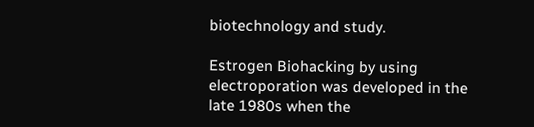biotechnology and study.

Estrogen Biohacking by using electroporation was developed in the late 1980s when the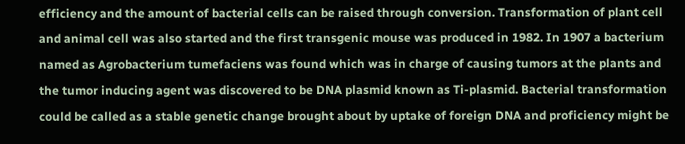efficiency and the amount of bacterial cells can be raised through conversion. Transformation of plant cell and animal cell was also started and the first transgenic mouse was produced in 1982. In 1907 a bacterium named as Agrobacterium tumefaciens was found which was in charge of causing tumors at the plants and the tumor inducing agent was discovered to be DNA plasmid known as Ti-plasmid. Bacterial transformation could be called as a stable genetic change brought about by uptake of foreign DNA and proficiency might be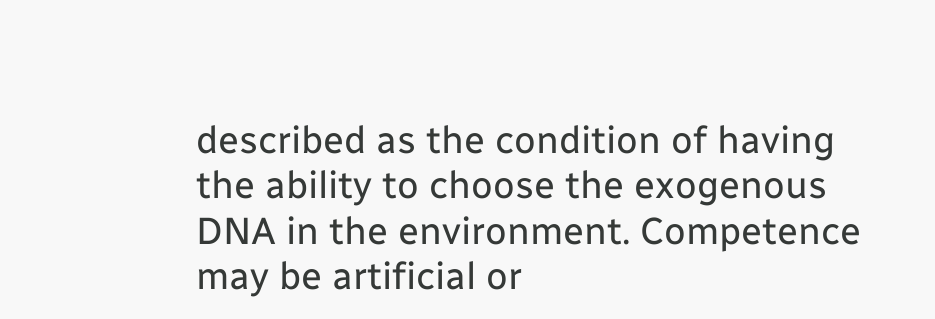described as the condition of having the ability to choose the exogenous DNA in the environment. Competence may be artificial or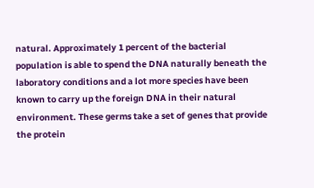natural. Approximately 1 percent of the bacterial population is able to spend the DNA naturally beneath the laboratory conditions and a lot more species have been known to carry up the foreign DNA in their natural environment. These germs take a set of genes that provide the protein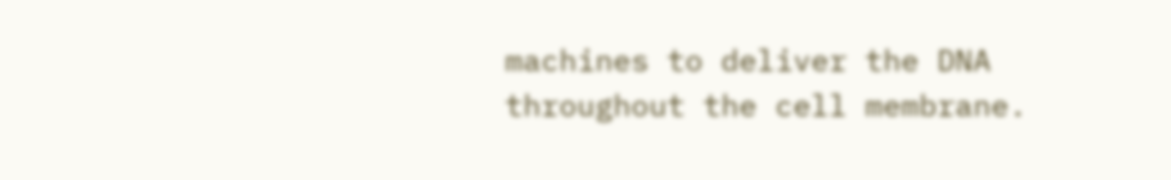machines to deliver the DNA throughout the cell membrane.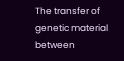The transfer of genetic material between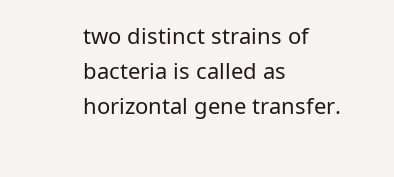two distinct strains of bacteria is called as horizontal gene transfer.